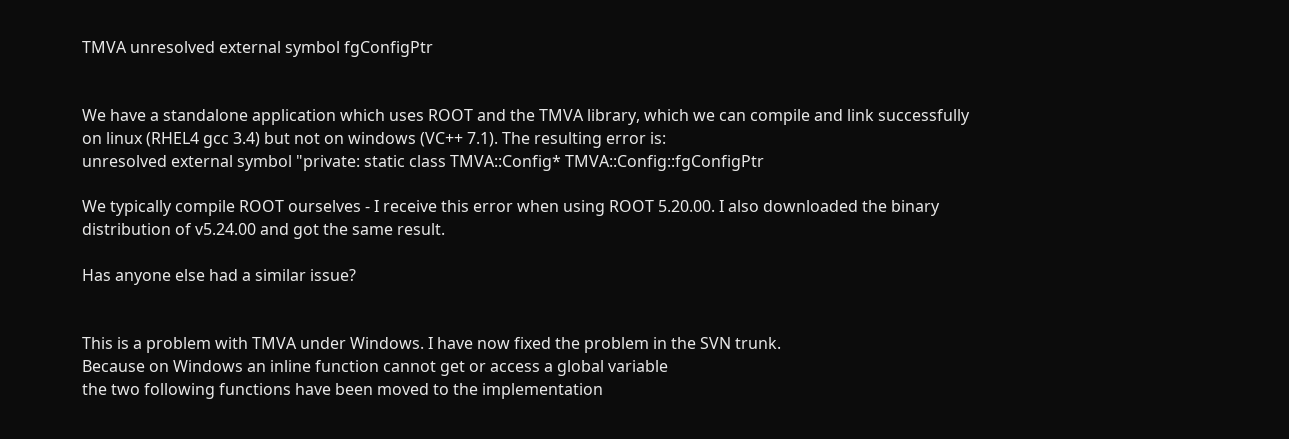TMVA unresolved external symbol fgConfigPtr


We have a standalone application which uses ROOT and the TMVA library, which we can compile and link successfully on linux (RHEL4 gcc 3.4) but not on windows (VC++ 7.1). The resulting error is:
unresolved external symbol "private: static class TMVA::Config* TMVA::Config::fgConfigPtr

We typically compile ROOT ourselves - I receive this error when using ROOT 5.20.00. I also downloaded the binary distribution of v5.24.00 and got the same result.

Has anyone else had a similar issue?


This is a problem with TMVA under Windows. I have now fixed the problem in the SVN trunk.
Because on Windows an inline function cannot get or access a global variable
the two following functions have been moved to the implementation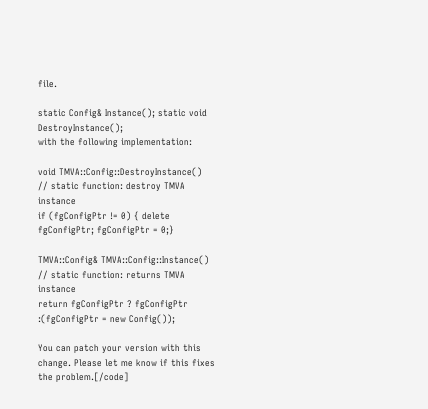file.

static Config& Instance(); static void DestroyInstance();
with the following implementation:

void TMVA::Config::DestroyInstance()
// static function: destroy TMVA instance
if (fgConfigPtr != 0) { delete fgConfigPtr; fgConfigPtr = 0;}

TMVA::Config& TMVA::Config::Instance()
// static function: returns TMVA instance
return fgConfigPtr ? fgConfigPtr :(fgConfigPtr = new Config());

You can patch your version with this change. Please let me know if this fixes the problem.[/code]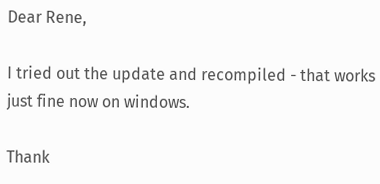Dear Rene,

I tried out the update and recompiled - that works just fine now on windows.

Thank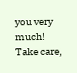you very much!
Take care,